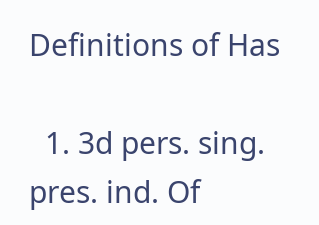Definitions of Has

  1. 3d pers. sing. pres. ind. Of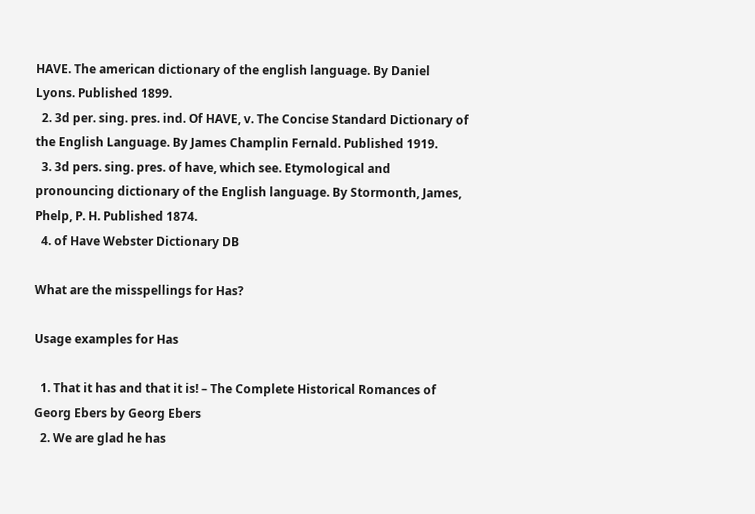HAVE. The american dictionary of the english language. By Daniel Lyons. Published 1899.
  2. 3d per. sing. pres. ind. Of HAVE, v. The Concise Standard Dictionary of the English Language. By James Champlin Fernald. Published 1919.
  3. 3d pers. sing. pres. of have, which see. Etymological and pronouncing dictionary of the English language. By Stormonth, James, Phelp, P. H. Published 1874.
  4. of Have Webster Dictionary DB

What are the misspellings for Has?

Usage examples for Has

  1. That it has and that it is! – The Complete Historical Romances of Georg Ebers by Georg Ebers
  2. We are glad he has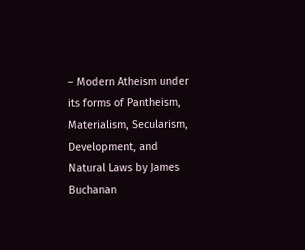– Modern Atheism under its forms of Pantheism, Materialism, Secularism, Development, and Natural Laws by James Buchanan